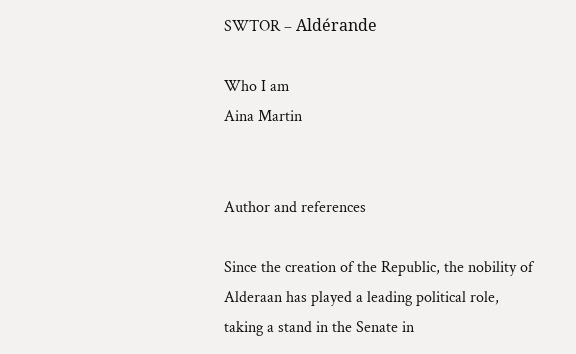SWTOR – Aldérande

Who I am
Aina Martin


Author and references

Since the creation of the Republic, the nobility of Alderaan has played a leading political role, taking a stand in the Senate in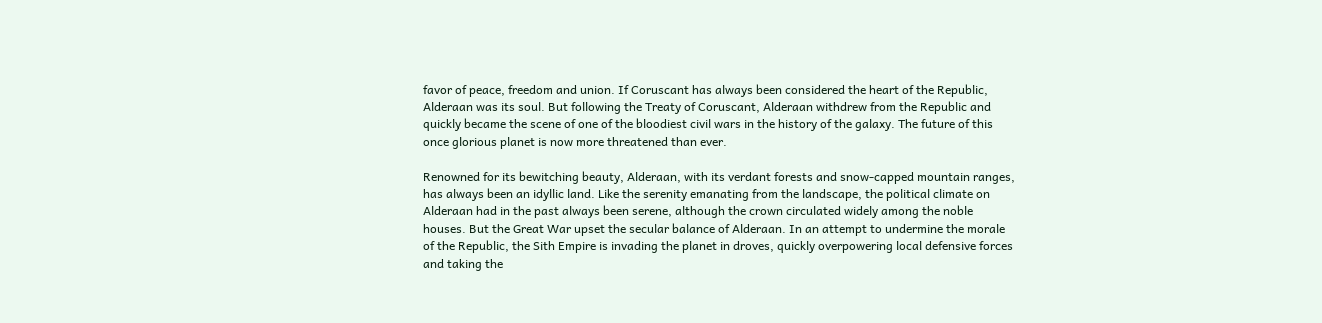favor of peace, freedom and union. If Coruscant has always been considered the heart of the Republic, Alderaan was its soul. But following the Treaty of Coruscant, Alderaan withdrew from the Republic and quickly became the scene of one of the bloodiest civil wars in the history of the galaxy. The future of this once glorious planet is now more threatened than ever.

Renowned for its bewitching beauty, Alderaan, with its verdant forests and snow-capped mountain ranges, has always been an idyllic land. Like the serenity emanating from the landscape, the political climate on Alderaan had in the past always been serene, although the crown circulated widely among the noble houses. But the Great War upset the secular balance of Alderaan. In an attempt to undermine the morale of the Republic, the Sith Empire is invading the planet in droves, quickly overpowering local defensive forces and taking the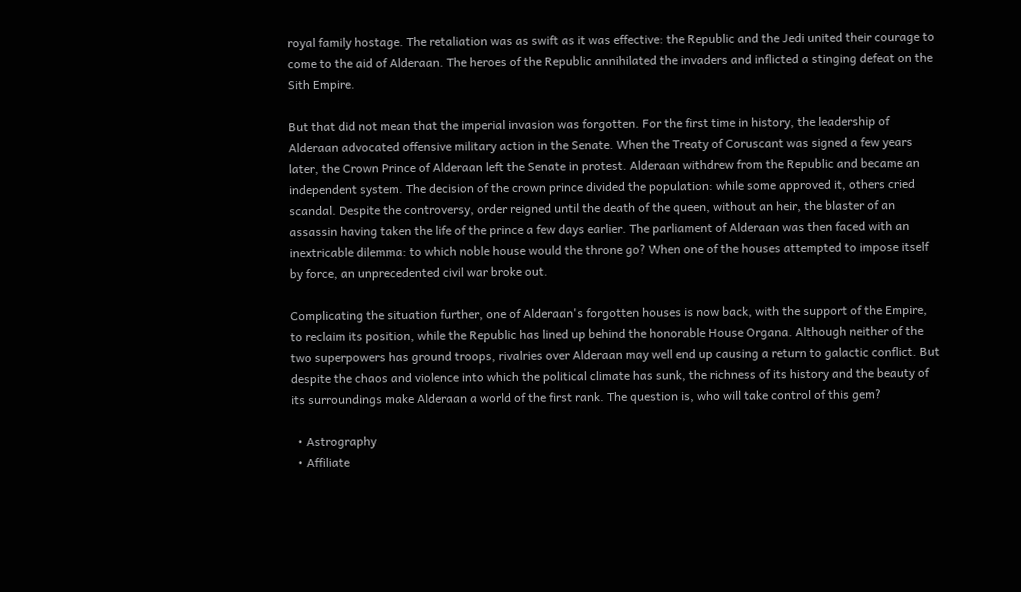royal family hostage. The retaliation was as swift as it was effective: the Republic and the Jedi united their courage to come to the aid of Alderaan. The heroes of the Republic annihilated the invaders and inflicted a stinging defeat on the Sith Empire.

But that did not mean that the imperial invasion was forgotten. For the first time in history, the leadership of Alderaan advocated offensive military action in the Senate. When the Treaty of Coruscant was signed a few years later, the Crown Prince of Alderaan left the Senate in protest. Alderaan withdrew from the Republic and became an independent system. The decision of the crown prince divided the population: while some approved it, others cried scandal. Despite the controversy, order reigned until the death of the queen, without an heir, the blaster of an assassin having taken the life of the prince a few days earlier. The parliament of Alderaan was then faced with an inextricable dilemma: to which noble house would the throne go? When one of the houses attempted to impose itself by force, an unprecedented civil war broke out.

Complicating the situation further, one of Alderaan's forgotten houses is now back, with the support of the Empire, to reclaim its position, while the Republic has lined up behind the honorable House Organa. Although neither of the two superpowers has ground troops, rivalries over Alderaan may well end up causing a return to galactic conflict. But despite the chaos and violence into which the political climate has sunk, the richness of its history and the beauty of its surroundings make Alderaan a world of the first rank. The question is, who will take control of this gem?

  • Astrography
  • Affiliate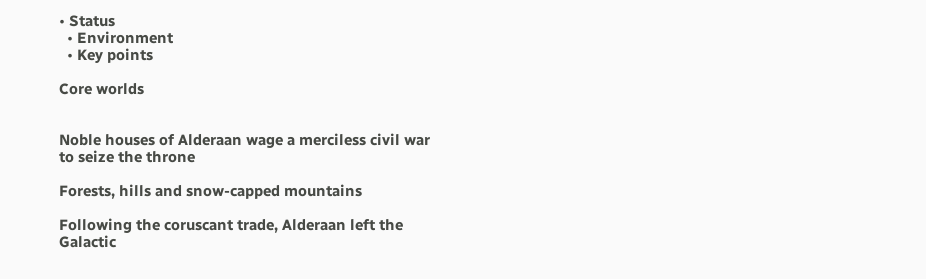• Status
  • Environment
  • Key points

Core worlds


Noble houses of Alderaan wage a merciless civil war to seize the throne

Forests, hills and snow-capped mountains

Following the coruscant trade, Alderaan left the Galactic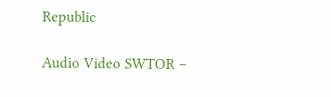Republic

Audio Video SWTOR –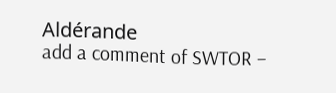Aldérande
add a comment of SWTOR –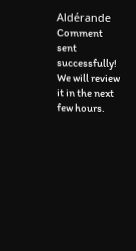Aldérande
Comment sent successfully! We will review it in the next few hours.